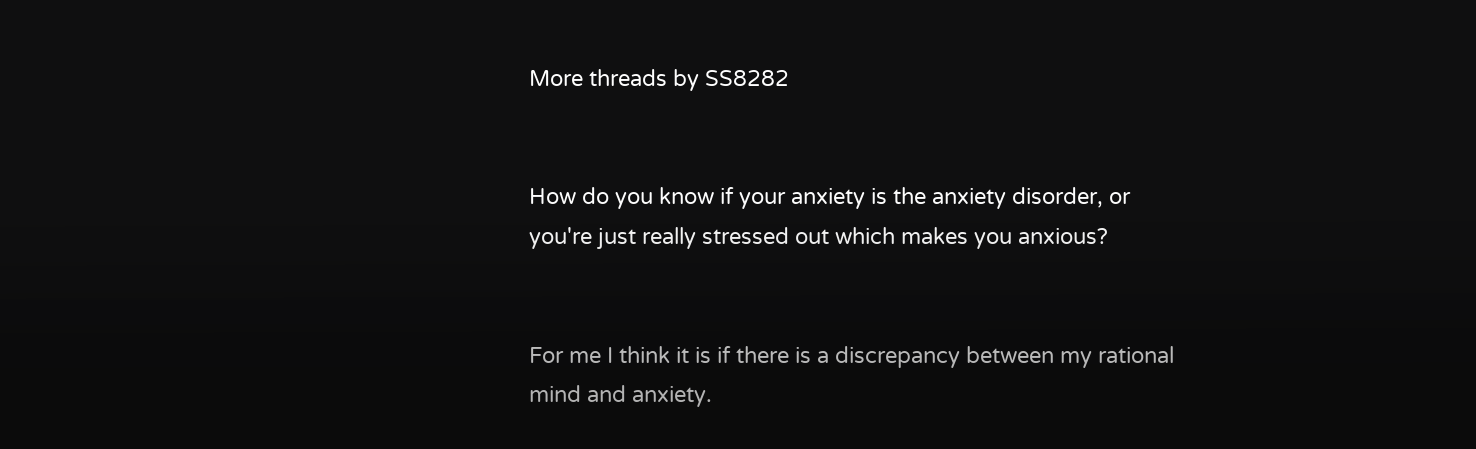More threads by SS8282


How do you know if your anxiety is the anxiety disorder, or you're just really stressed out which makes you anxious?


For me I think it is if there is a discrepancy between my rational mind and anxiety.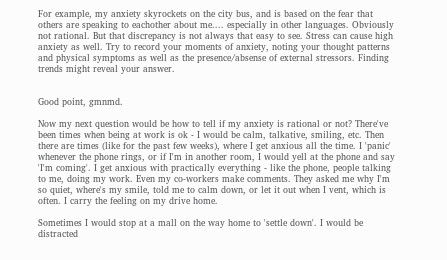For example, my anxiety skyrockets on the city bus, and is based on the fear that others are speaking to eachother about me.... especially in other languages. Obviously not rational. But that discrepancy is not always that easy to see. Stress can cause high anxiety as well. Try to record your moments of anxiety, noting your thought patterns and physical symptoms as well as the presence/absense of external stressors. Finding trends might reveal your answer.


Good point, gmnmd.

Now my next question would be how to tell if my anxiety is rational or not? There've been times when being at work is ok - I would be calm, talkative, smiling, etc. Then there are times (like for the past few weeks), where I get anxious all the time. I 'panic' whenever the phone rings, or if I'm in another room, I would yell at the phone and say 'I'm coming'. I get anxious with practically everything - like the phone, people talking to me, doing my work. Even my co-workers make comments. They asked me why I'm so quiet, where's my smile, told me to calm down, or let it out when I vent, which is often. I carry the feeling on my drive home.

Sometimes I would stop at a mall on the way home to 'settle down'. I would be distracted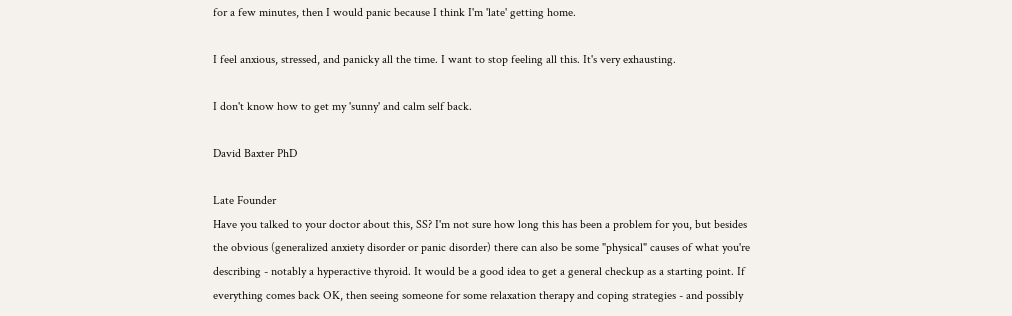for a few minutes, then I would panic because I think I'm 'late' getting home.

I feel anxious, stressed, and panicky all the time. I want to stop feeling all this. It's very exhausting.

I don't know how to get my 'sunny' and calm self back.

David Baxter PhD

Late Founder
Have you talked to your doctor about this, SS? I'm not sure how long this has been a problem for you, but besides the obvious (generalized anxiety disorder or panic disorder) there can also be some "physical" causes of what you're describing - notably a hyperactive thyroid. It would be a good idea to get a general checkup as a starting point. If everything comes back OK, then seeing someone for some relaxation therapy and coping strategies - and possibly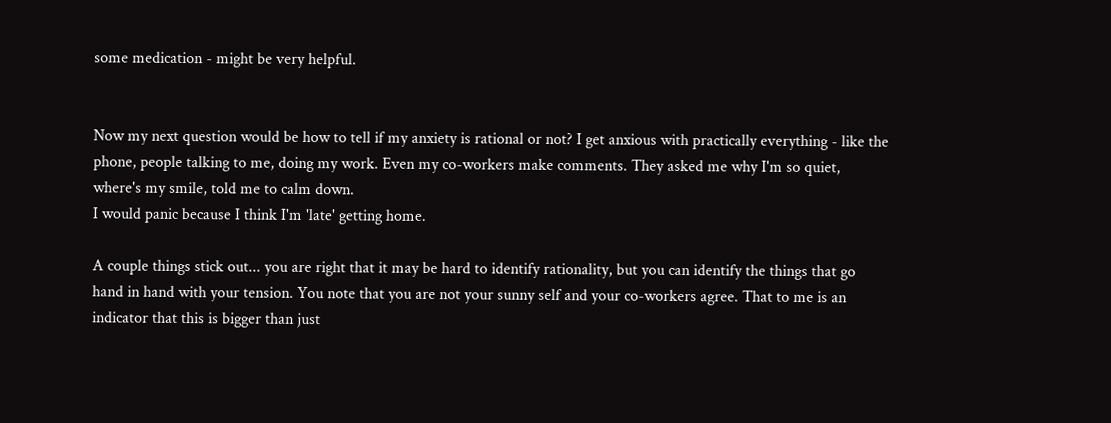some medication - might be very helpful.


Now my next question would be how to tell if my anxiety is rational or not? I get anxious with practically everything - like the phone, people talking to me, doing my work. Even my co-workers make comments. They asked me why I'm so quiet, where's my smile, told me to calm down.
I would panic because I think I'm 'late' getting home.

A couple things stick out... you are right that it may be hard to identify rationality, but you can identify the things that go hand in hand with your tension. You note that you are not your sunny self and your co-workers agree. That to me is an indicator that this is bigger than just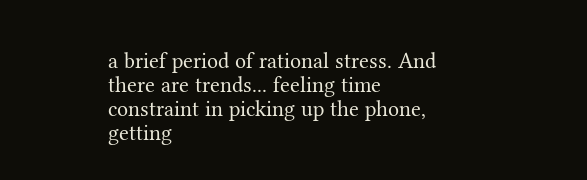a brief period of rational stress. And there are trends... feeling time constraint in picking up the phone, getting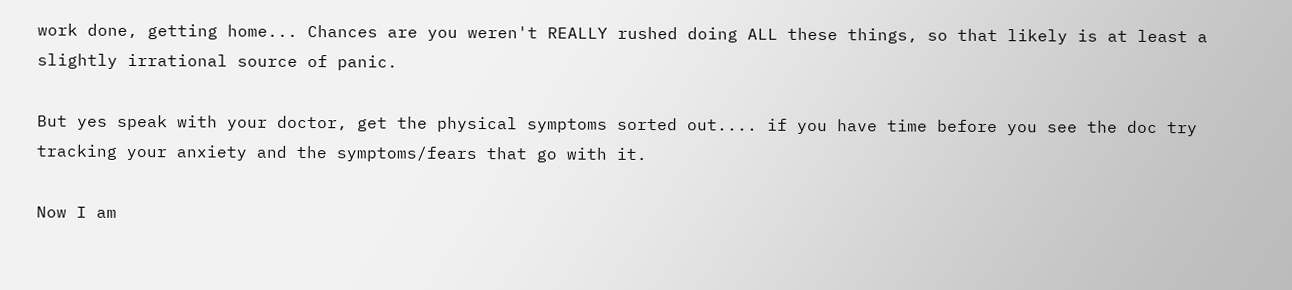work done, getting home... Chances are you weren't REALLY rushed doing ALL these things, so that likely is at least a slightly irrational source of panic.

But yes speak with your doctor, get the physical symptoms sorted out.... if you have time before you see the doc try tracking your anxiety and the symptoms/fears that go with it.

Now I am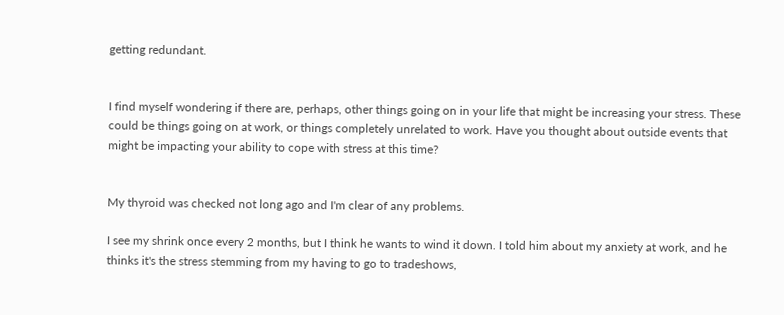getting redundant.


I find myself wondering if there are, perhaps, other things going on in your life that might be increasing your stress. These could be things going on at work, or things completely unrelated to work. Have you thought about outside events that might be impacting your ability to cope with stress at this time?


My thyroid was checked not long ago and I'm clear of any problems.

I see my shrink once every 2 months, but I think he wants to wind it down. I told him about my anxiety at work, and he thinks it's the stress stemming from my having to go to tradeshows,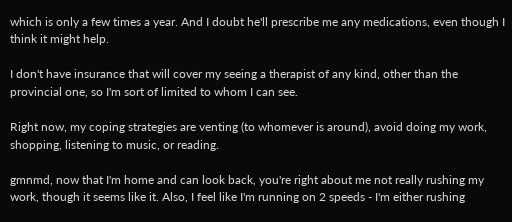which is only a few times a year. And I doubt he'll prescribe me any medications, even though I think it might help.

I don't have insurance that will cover my seeing a therapist of any kind, other than the provincial one, so I'm sort of limited to whom I can see.

Right now, my coping strategies are venting (to whomever is around), avoid doing my work, shopping, listening to music, or reading.

gmnmd, now that I'm home and can look back, you're right about me not really rushing my work, though it seems like it. Also, I feel like I'm running on 2 speeds - I'm either rushing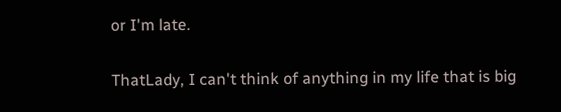or I'm late.

ThatLady, I can't think of anything in my life that is big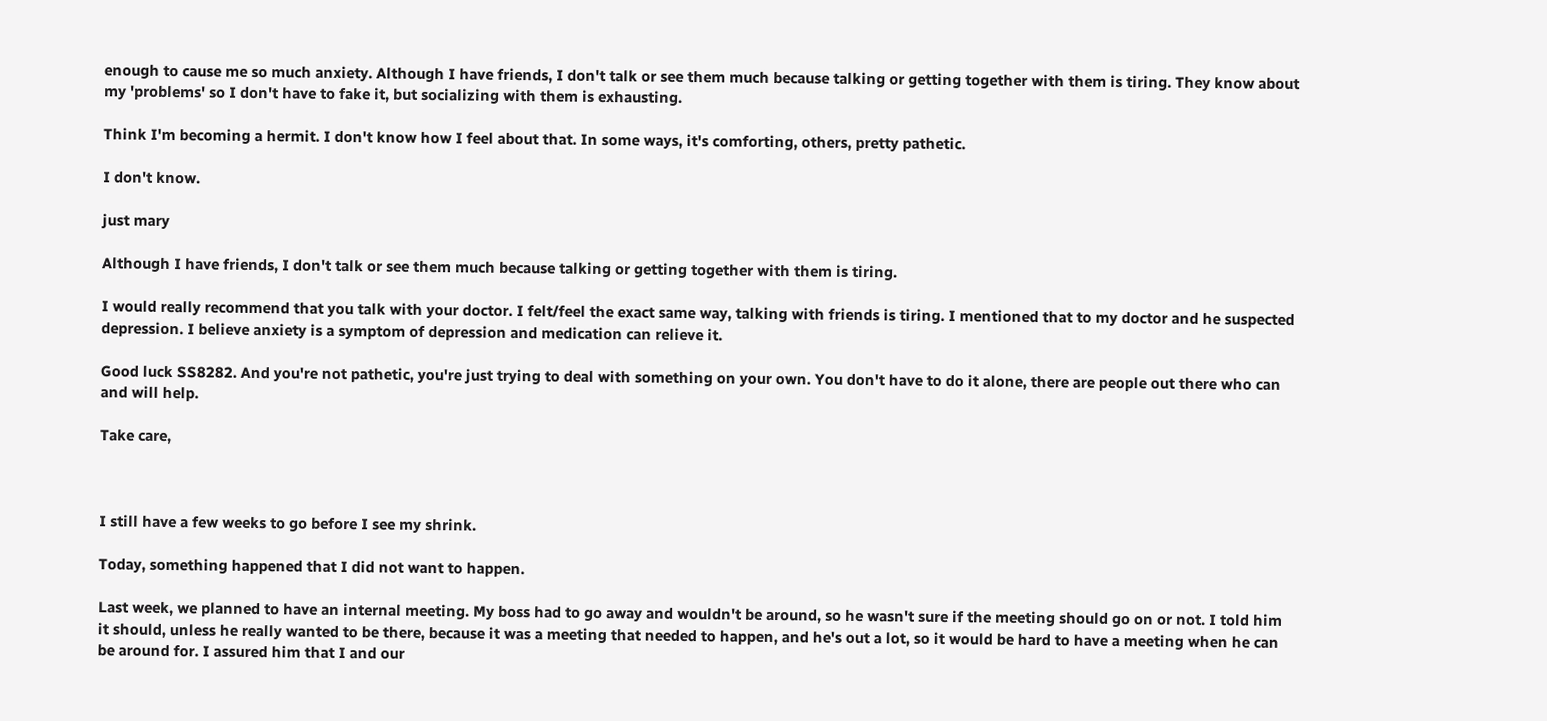enough to cause me so much anxiety. Although I have friends, I don't talk or see them much because talking or getting together with them is tiring. They know about my 'problems' so I don't have to fake it, but socializing with them is exhausting.

Think I'm becoming a hermit. I don't know how I feel about that. In some ways, it's comforting, others, pretty pathetic.

I don't know.

just mary

Although I have friends, I don't talk or see them much because talking or getting together with them is tiring.

I would really recommend that you talk with your doctor. I felt/feel the exact same way, talking with friends is tiring. I mentioned that to my doctor and he suspected depression. I believe anxiety is a symptom of depression and medication can relieve it.

Good luck SS8282. And you're not pathetic, you're just trying to deal with something on your own. You don't have to do it alone, there are people out there who can and will help.

Take care,



I still have a few weeks to go before I see my shrink.

Today, something happened that I did not want to happen.

Last week, we planned to have an internal meeting. My boss had to go away and wouldn't be around, so he wasn't sure if the meeting should go on or not. I told him it should, unless he really wanted to be there, because it was a meeting that needed to happen, and he's out a lot, so it would be hard to have a meeting when he can be around for. I assured him that I and our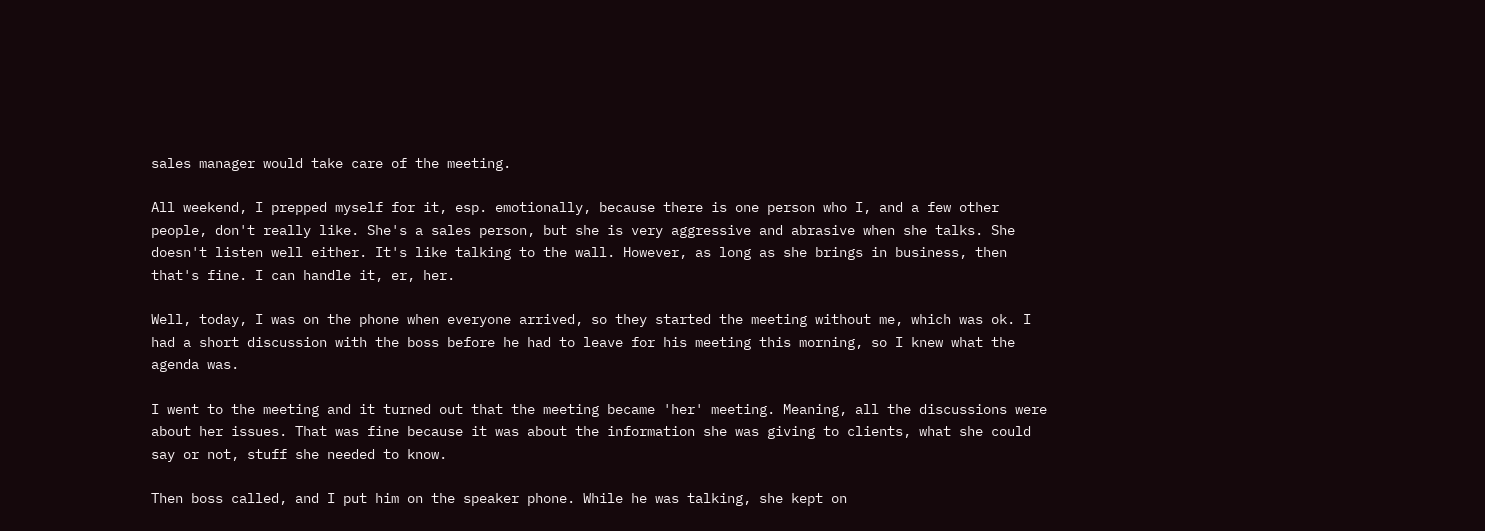sales manager would take care of the meeting.

All weekend, I prepped myself for it, esp. emotionally, because there is one person who I, and a few other people, don't really like. She's a sales person, but she is very aggressive and abrasive when she talks. She doesn't listen well either. It's like talking to the wall. However, as long as she brings in business, then that's fine. I can handle it, er, her.

Well, today, I was on the phone when everyone arrived, so they started the meeting without me, which was ok. I had a short discussion with the boss before he had to leave for his meeting this morning, so I knew what the agenda was.

I went to the meeting and it turned out that the meeting became 'her' meeting. Meaning, all the discussions were about her issues. That was fine because it was about the information she was giving to clients, what she could say or not, stuff she needed to know.

Then boss called, and I put him on the speaker phone. While he was talking, she kept on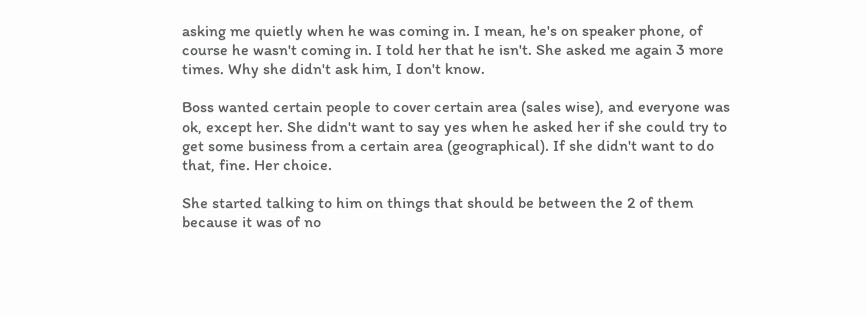asking me quietly when he was coming in. I mean, he's on speaker phone, of course he wasn't coming in. I told her that he isn't. She asked me again 3 more times. Why she didn't ask him, I don't know.

Boss wanted certain people to cover certain area (sales wise), and everyone was ok, except her. She didn't want to say yes when he asked her if she could try to get some business from a certain area (geographical). If she didn't want to do that, fine. Her choice.

She started talking to him on things that should be between the 2 of them because it was of no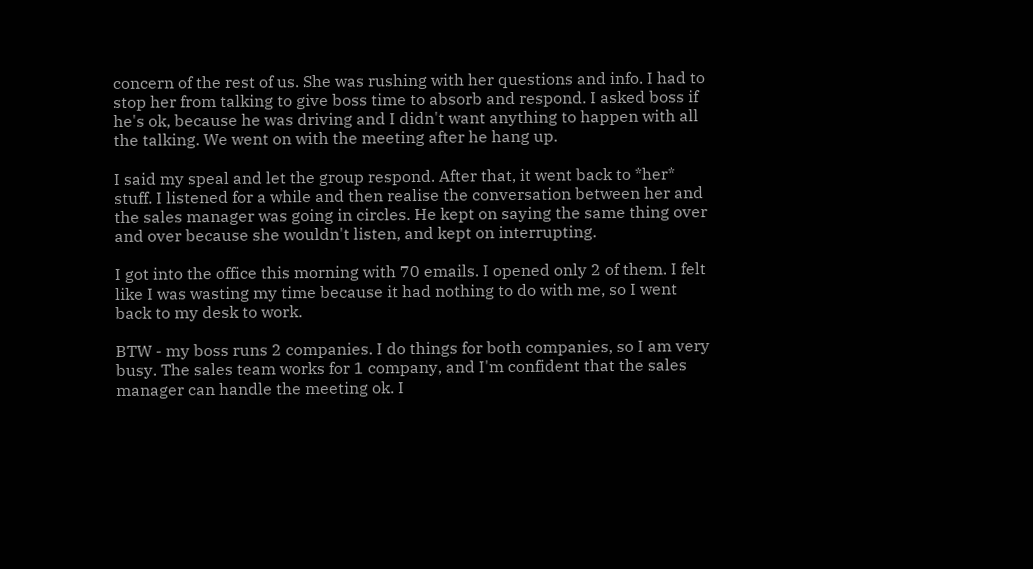concern of the rest of us. She was rushing with her questions and info. I had to stop her from talking to give boss time to absorb and respond. I asked boss if he's ok, because he was driving and I didn't want anything to happen with all the talking. We went on with the meeting after he hang up.

I said my speal and let the group respond. After that, it went back to *her* stuff. I listened for a while and then realise the conversation between her and the sales manager was going in circles. He kept on saying the same thing over and over because she wouldn't listen, and kept on interrupting.

I got into the office this morning with 70 emails. I opened only 2 of them. I felt like I was wasting my time because it had nothing to do with me, so I went back to my desk to work.

BTW - my boss runs 2 companies. I do things for both companies, so I am very busy. The sales team works for 1 company, and I'm confident that the sales manager can handle the meeting ok. I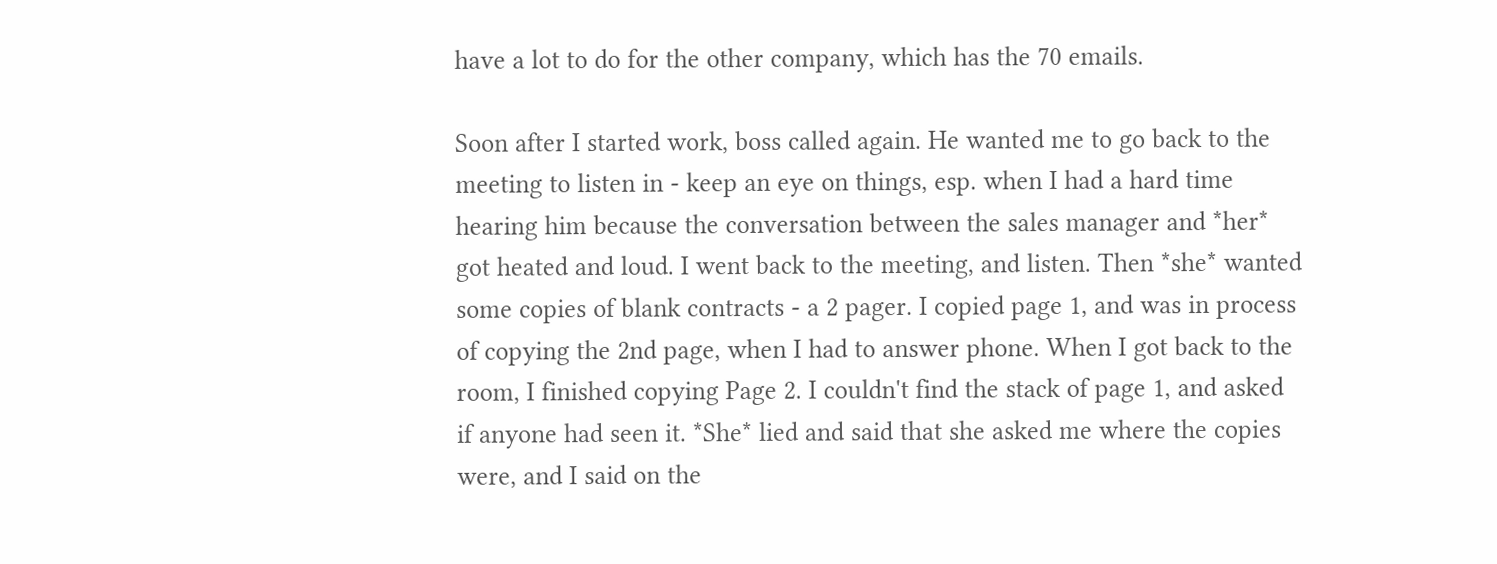have a lot to do for the other company, which has the 70 emails.

Soon after I started work, boss called again. He wanted me to go back to the meeting to listen in - keep an eye on things, esp. when I had a hard time hearing him because the conversation between the sales manager and *her* got heated and loud. I went back to the meeting, and listen. Then *she* wanted some copies of blank contracts - a 2 pager. I copied page 1, and was in process of copying the 2nd page, when I had to answer phone. When I got back to the room, I finished copying Page 2. I couldn't find the stack of page 1, and asked if anyone had seen it. *She* lied and said that she asked me where the copies were, and I said on the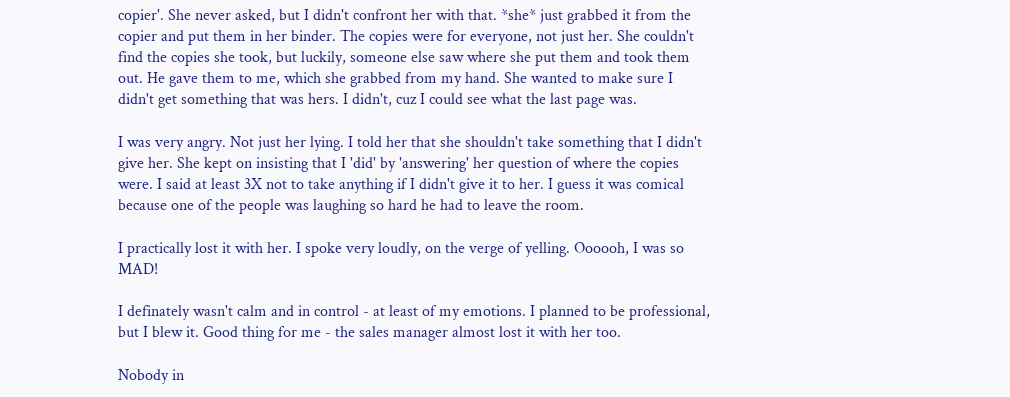copier'. She never asked, but I didn't confront her with that. *she* just grabbed it from the copier and put them in her binder. The copies were for everyone, not just her. She couldn't find the copies she took, but luckily, someone else saw where she put them and took them out. He gave them to me, which she grabbed from my hand. She wanted to make sure I didn't get something that was hers. I didn't, cuz I could see what the last page was.

I was very angry. Not just her lying. I told her that she shouldn't take something that I didn't give her. She kept on insisting that I 'did' by 'answering' her question of where the copies were. I said at least 3X not to take anything if I didn't give it to her. I guess it was comical because one of the people was laughing so hard he had to leave the room.

I practically lost it with her. I spoke very loudly, on the verge of yelling. Oooooh, I was so MAD!

I definately wasn't calm and in control - at least of my emotions. I planned to be professional, but I blew it. Good thing for me - the sales manager almost lost it with her too.

Nobody in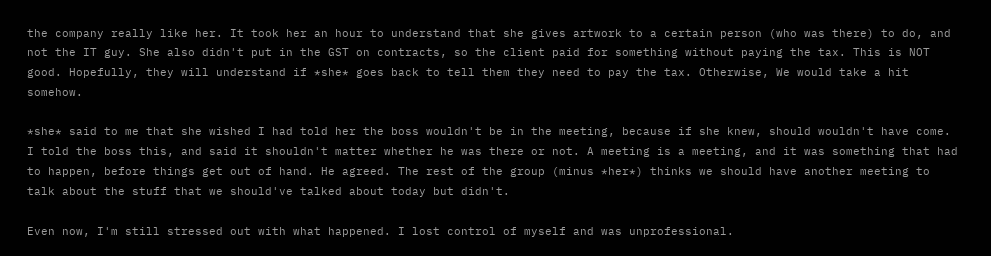the company really like her. It took her an hour to understand that she gives artwork to a certain person (who was there) to do, and not the IT guy. She also didn't put in the GST on contracts, so the client paid for something without paying the tax. This is NOT good. Hopefully, they will understand if *she* goes back to tell them they need to pay the tax. Otherwise, We would take a hit somehow.

*she* said to me that she wished I had told her the boss wouldn't be in the meeting, because if she knew, should wouldn't have come. I told the boss this, and said it shouldn't matter whether he was there or not. A meeting is a meeting, and it was something that had to happen, before things get out of hand. He agreed. The rest of the group (minus *her*) thinks we should have another meeting to talk about the stuff that we should've talked about today but didn't.

Even now, I'm still stressed out with what happened. I lost control of myself and was unprofessional.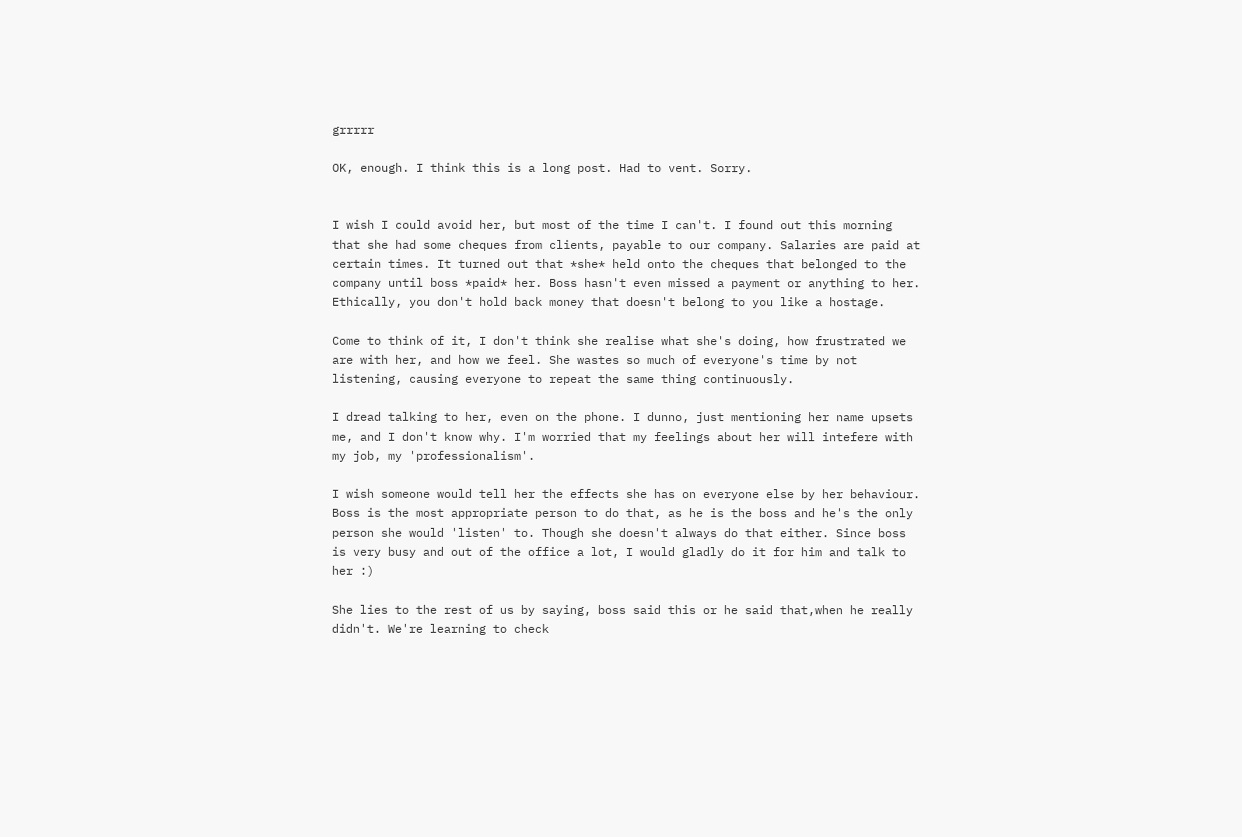grrrrr

OK, enough. I think this is a long post. Had to vent. Sorry.


I wish I could avoid her, but most of the time I can't. I found out this morning that she had some cheques from clients, payable to our company. Salaries are paid at certain times. It turned out that *she* held onto the cheques that belonged to the company until boss *paid* her. Boss hasn't even missed a payment or anything to her. Ethically, you don't hold back money that doesn't belong to you like a hostage.

Come to think of it, I don't think she realise what she's doing, how frustrated we are with her, and how we feel. She wastes so much of everyone's time by not listening, causing everyone to repeat the same thing continuously.

I dread talking to her, even on the phone. I dunno, just mentioning her name upsets me, and I don't know why. I'm worried that my feelings about her will intefere with my job, my 'professionalism'.

I wish someone would tell her the effects she has on everyone else by her behaviour. Boss is the most appropriate person to do that, as he is the boss and he's the only person she would 'listen' to. Though she doesn't always do that either. Since boss is very busy and out of the office a lot, I would gladly do it for him and talk to her :)

She lies to the rest of us by saying, boss said this or he said that,when he really didn't. We're learning to check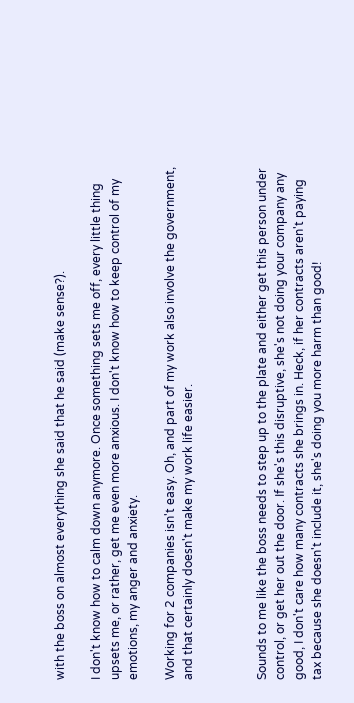with the boss on almost everything she said that he said (make sense?).

I don't know how to calm down anymore. Once something sets me off, every little thing upsets me, or rather, get me even more anxious. I don't know how to keep control of my emotions, my anger and anxiety.

Working for 2 companies isn't easy. Oh, and part of my work also involve the government, and that certainly doesn't make my work life easier.



Sounds to me like the boss needs to step up to the plate and either get this person under control, or get her out the door. If she's this disruptive, she's not doing your company any good, I don't care how many contracts she brings in. Heck, if her contracts aren't paying tax because she doesn't include it, she's doing you more harm than good!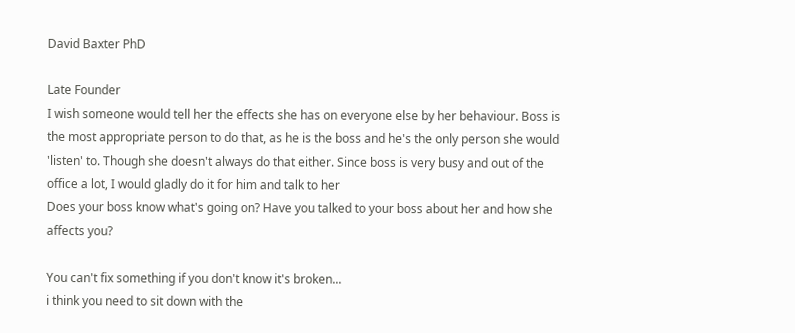David Baxter PhD

Late Founder
I wish someone would tell her the effects she has on everyone else by her behaviour. Boss is the most appropriate person to do that, as he is the boss and he's the only person she would 'listen' to. Though she doesn't always do that either. Since boss is very busy and out of the office a lot, I would gladly do it for him and talk to her
Does your boss know what's going on? Have you talked to your boss about her and how she affects you?

You can't fix something if you don't know it's broken...
i think you need to sit down with the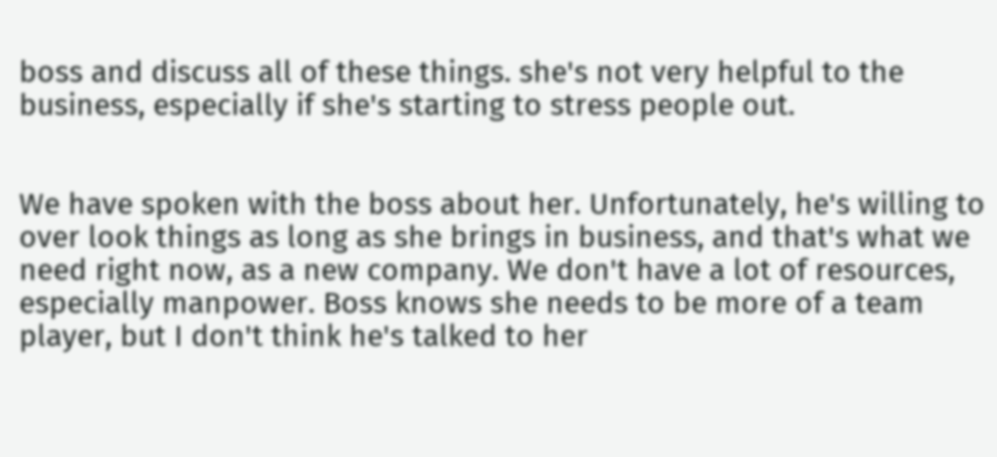boss and discuss all of these things. she's not very helpful to the business, especially if she's starting to stress people out.


We have spoken with the boss about her. Unfortunately, he's willing to over look things as long as she brings in business, and that's what we need right now, as a new company. We don't have a lot of resources, especially manpower. Boss knows she needs to be more of a team player, but I don't think he's talked to her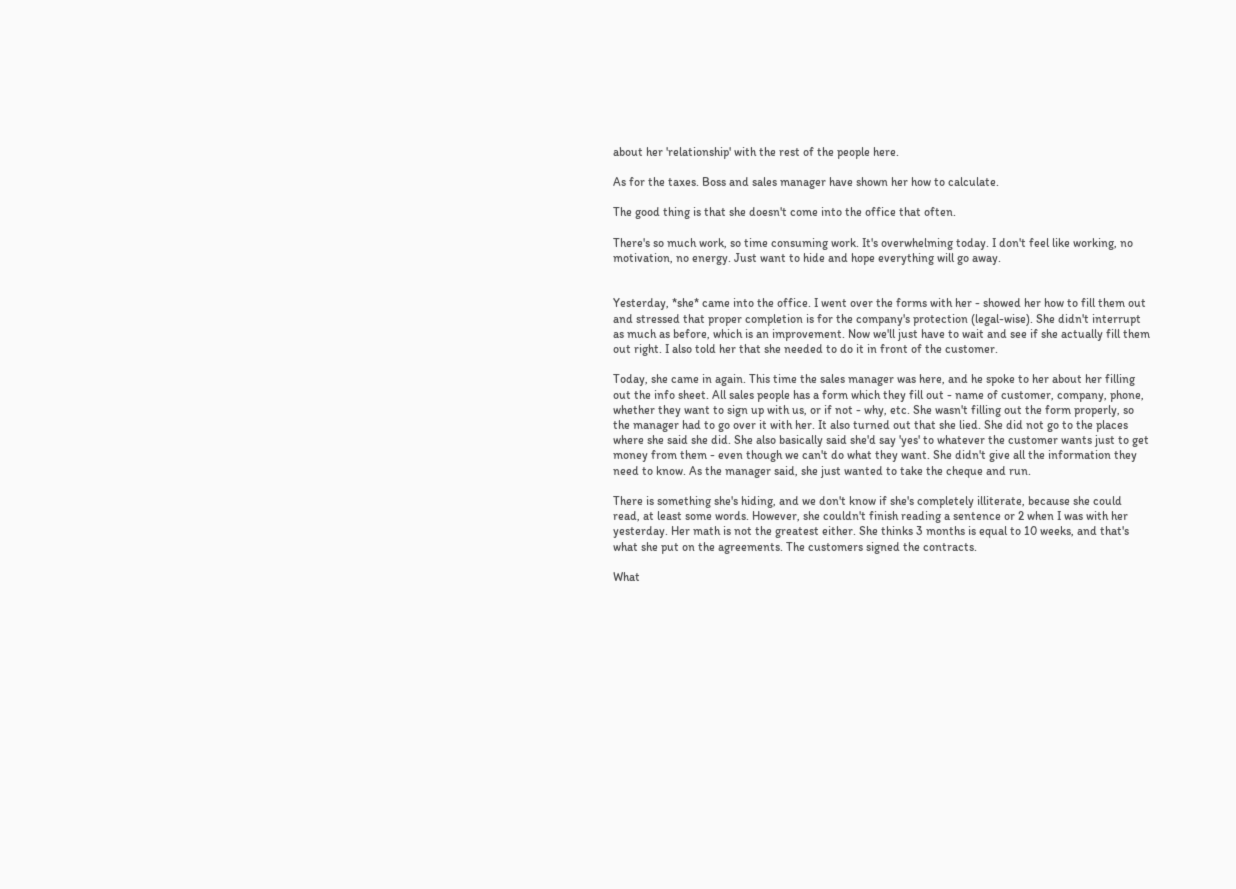about her 'relationship' with the rest of the people here.

As for the taxes. Boss and sales manager have shown her how to calculate.

The good thing is that she doesn't come into the office that often.

There's so much work, so time consuming work. It's overwhelming today. I don't feel like working, no motivation, no energy. Just want to hide and hope everything will go away.


Yesterday, *she* came into the office. I went over the forms with her - showed her how to fill them out and stressed that proper completion is for the company's protection (legal-wise). She didn't interrupt as much as before, which is an improvement. Now we'll just have to wait and see if she actually fill them out right. I also told her that she needed to do it in front of the customer.

Today, she came in again. This time the sales manager was here, and he spoke to her about her filling out the info sheet. All sales people has a form which they fill out - name of customer, company, phone, whether they want to sign up with us, or if not - why, etc. She wasn't filling out the form properly, so the manager had to go over it with her. It also turned out that she lied. She did not go to the places where she said she did. She also basically said she'd say 'yes' to whatever the customer wants just to get money from them - even though we can't do what they want. She didn't give all the information they need to know. As the manager said, she just wanted to take the cheque and run.

There is something she's hiding, and we don't know if she's completely illiterate, because she could read, at least some words. However, she couldn't finish reading a sentence or 2 when I was with her yesterday. Her math is not the greatest either. She thinks 3 months is equal to 10 weeks, and that's what she put on the agreements. The customers signed the contracts.

What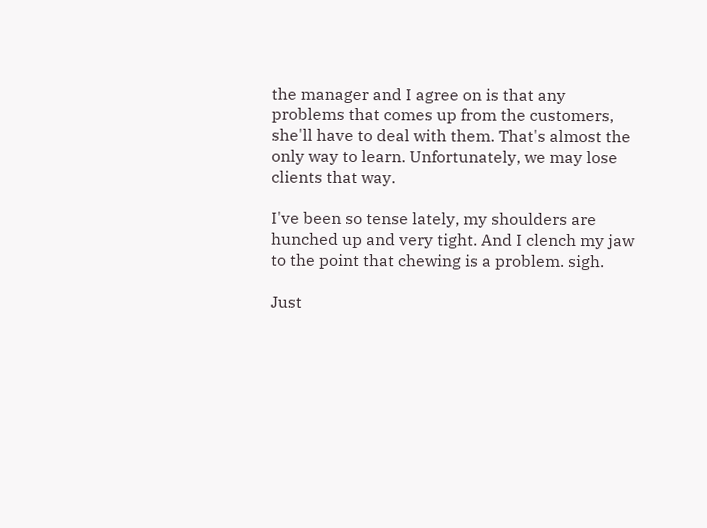the manager and I agree on is that any problems that comes up from the customers, she'll have to deal with them. That's almost the only way to learn. Unfortunately, we may lose clients that way.

I've been so tense lately, my shoulders are hunched up and very tight. And I clench my jaw to the point that chewing is a problem. sigh.

Just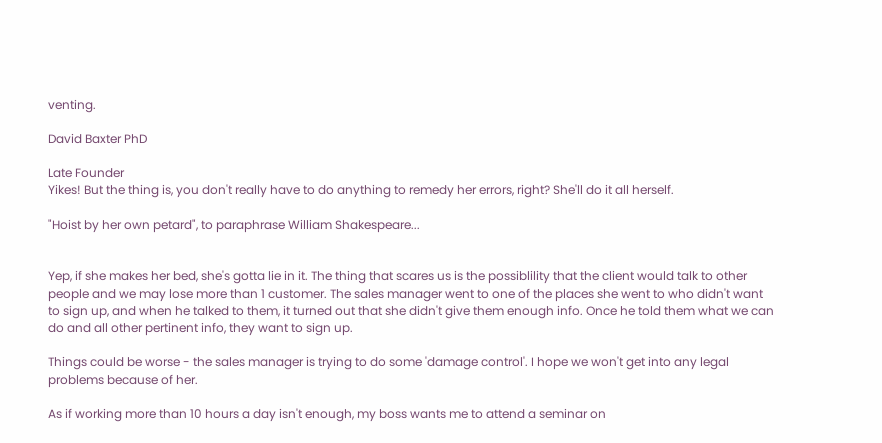venting.

David Baxter PhD

Late Founder
Yikes! But the thing is, you don't really have to do anything to remedy her errors, right? She'll do it all herself.

"Hoist by her own petard", to paraphrase William Shakespeare...


Yep, if she makes her bed, she's gotta lie in it. The thing that scares us is the possiblility that the client would talk to other people and we may lose more than 1 customer. The sales manager went to one of the places she went to who didn't want to sign up, and when he talked to them, it turned out that she didn't give them enough info. Once he told them what we can do and all other pertinent info, they want to sign up.

Things could be worse - the sales manager is trying to do some 'damage control'. I hope we won't get into any legal problems because of her.

As if working more than 10 hours a day isn't enough, my boss wants me to attend a seminar on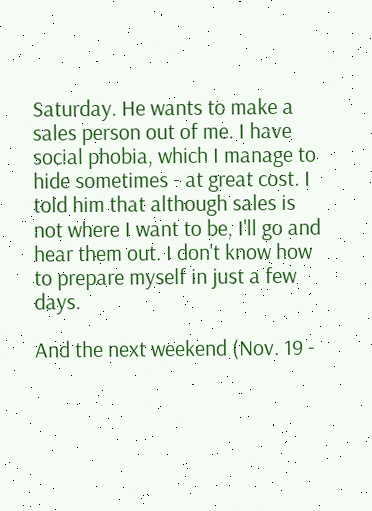Saturday. He wants to make a sales person out of me. I have social phobia, which I manage to hide sometimes - at great cost. I told him that although sales is not where I want to be, I'll go and hear them out. I don't know how to prepare myself in just a few days.

And the next weekend (Nov. 19 -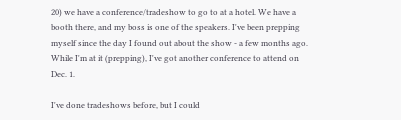20) we have a conference/tradeshow to go to at a hotel. We have a booth there, and my boss is one of the speakers. I've been prepping myself since the day I found out about the show - a few months ago. While I'm at it (prepping), I've got another conference to attend on Dec. 1.

I've done tradeshows before, but I could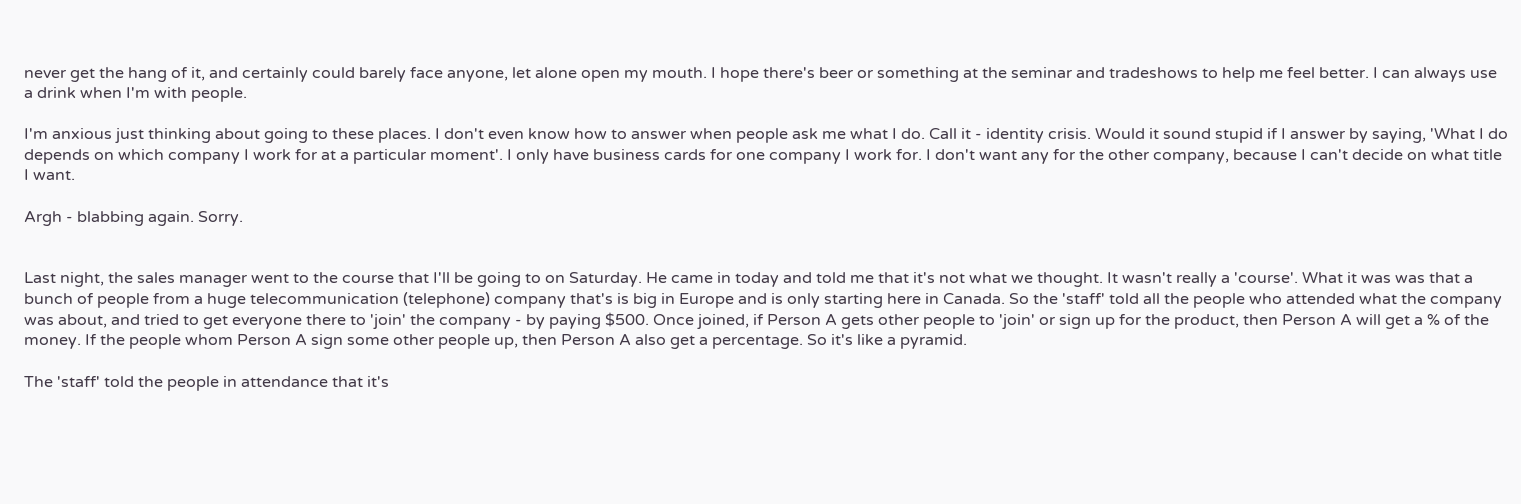never get the hang of it, and certainly could barely face anyone, let alone open my mouth. I hope there's beer or something at the seminar and tradeshows to help me feel better. I can always use a drink when I'm with people.

I'm anxious just thinking about going to these places. I don't even know how to answer when people ask me what I do. Call it - identity crisis. Would it sound stupid if I answer by saying, 'What I do depends on which company I work for at a particular moment'. I only have business cards for one company I work for. I don't want any for the other company, because I can't decide on what title I want.

Argh - blabbing again. Sorry.


Last night, the sales manager went to the course that I'll be going to on Saturday. He came in today and told me that it's not what we thought. It wasn't really a 'course'. What it was was that a bunch of people from a huge telecommunication (telephone) company that's is big in Europe and is only starting here in Canada. So the 'staff' told all the people who attended what the company was about, and tried to get everyone there to 'join' the company - by paying $500. Once joined, if Person A gets other people to 'join' or sign up for the product, then Person A will get a % of the money. If the people whom Person A sign some other people up, then Person A also get a percentage. So it's like a pyramid.

The 'staff' told the people in attendance that it's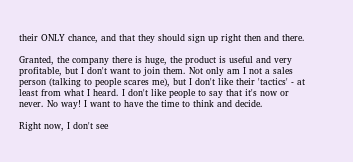their ONLY chance, and that they should sign up right then and there.

Granted, the company there is huge, the product is useful and very profitable, but I don't want to join them. Not only am I not a sales person (talking to people scares me), but I don't like their 'tactics' - at least from what I heard. I don't like people to say that it's now or never. No way! I want to have the time to think and decide.

Right now, I don't see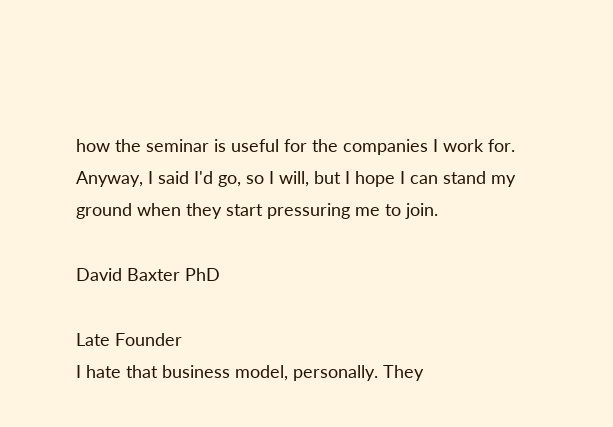how the seminar is useful for the companies I work for. Anyway, I said I'd go, so I will, but I hope I can stand my ground when they start pressuring me to join.

David Baxter PhD

Late Founder
I hate that business model, personally. They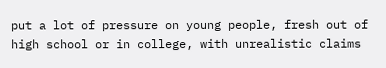put a lot of pressure on young people, fresh out of high school or in college, with unrealistic claims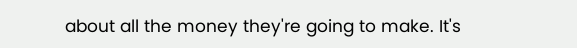about all the money they're going to make. It's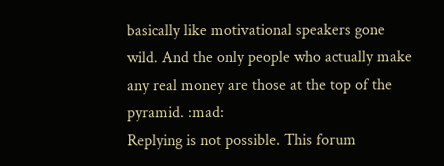basically like motivational speakers gone wild. And the only people who actually make any real money are those at the top of the pyramid. :mad:
Replying is not possible. This forum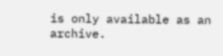is only available as an archive.